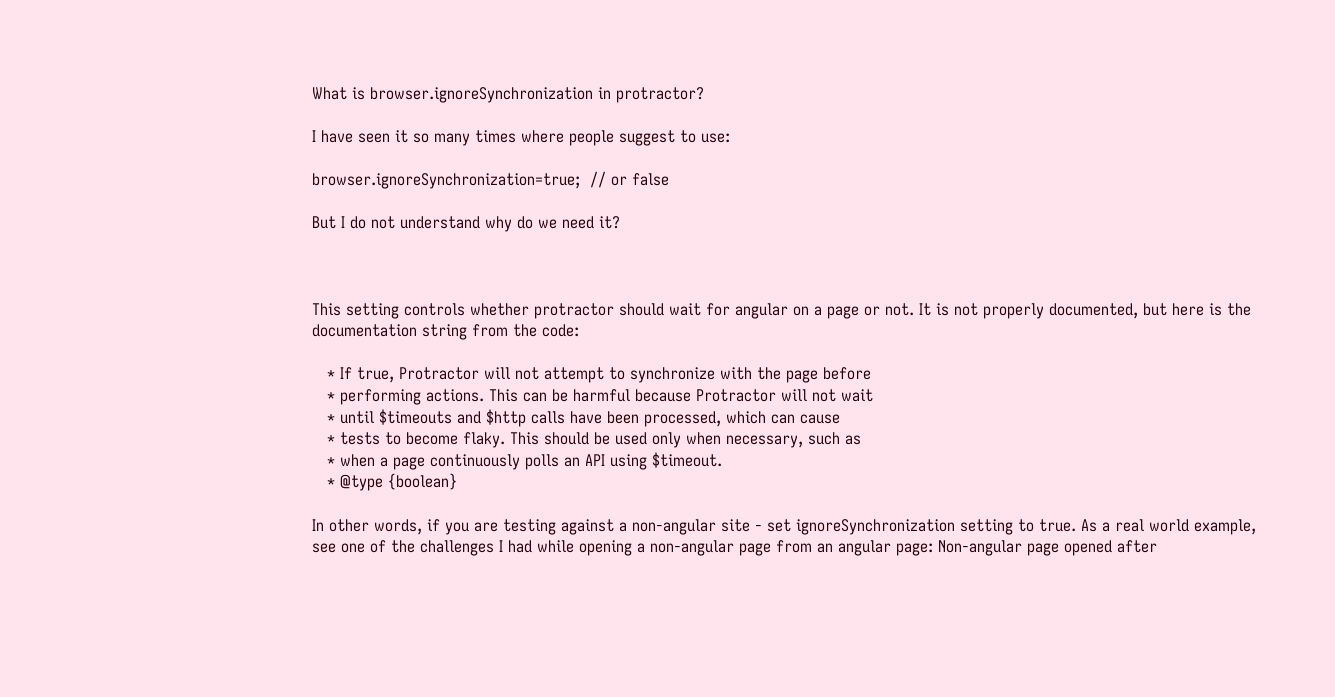What is browser.ignoreSynchronization in protractor?

I have seen it so many times where people suggest to use:

browser.ignoreSynchronization=true;  // or false

But I do not understand why do we need it?



This setting controls whether protractor should wait for angular on a page or not. It is not properly documented, but here is the documentation string from the code:

   * If true, Protractor will not attempt to synchronize with the page before
   * performing actions. This can be harmful because Protractor will not wait
   * until $timeouts and $http calls have been processed, which can cause
   * tests to become flaky. This should be used only when necessary, such as
   * when a page continuously polls an API using $timeout.
   * @type {boolean}

In other words, if you are testing against a non-angular site - set ignoreSynchronization setting to true. As a real world example, see one of the challenges I had while opening a non-angular page from an angular page: Non-angular page opened after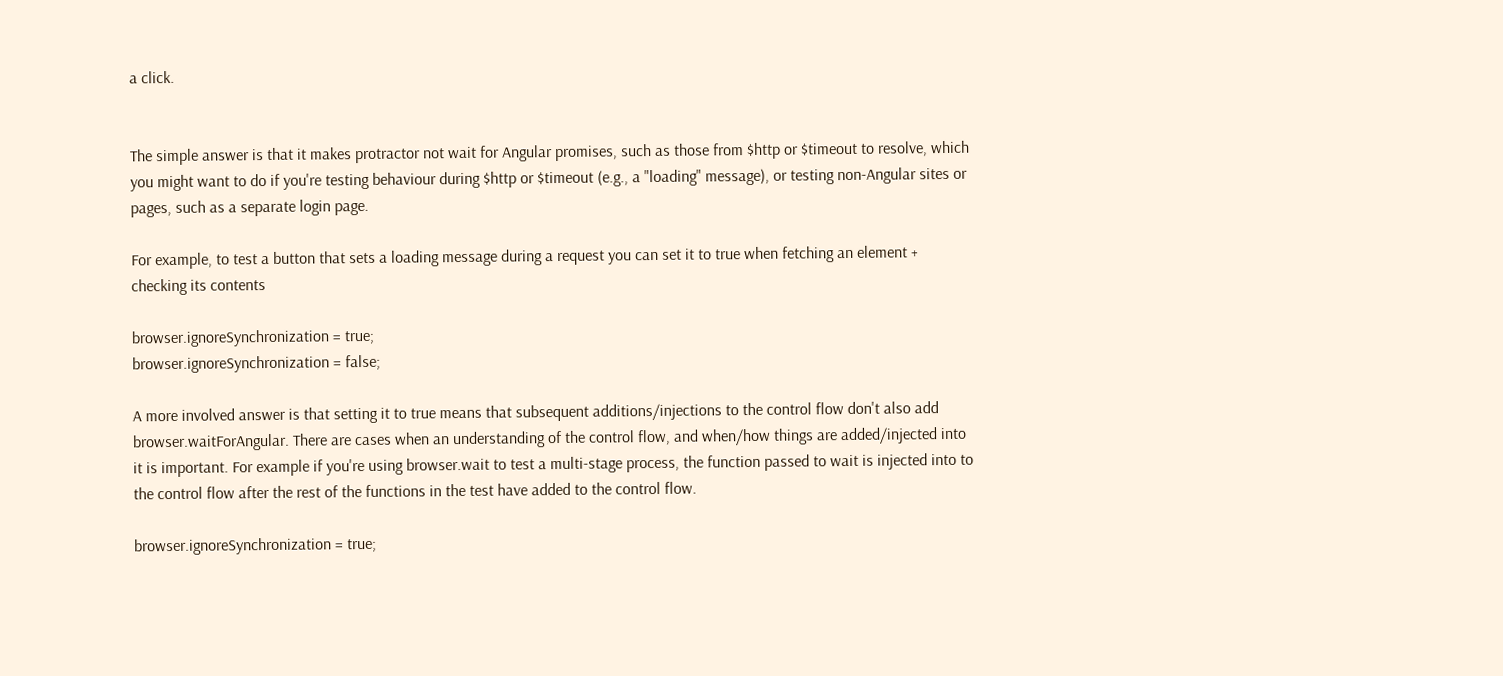a click.


The simple answer is that it makes protractor not wait for Angular promises, such as those from $http or $timeout to resolve, which you might want to do if you're testing behaviour during $http or $timeout (e.g., a "loading" message), or testing non-Angular sites or pages, such as a separate login page.

For example, to test a button that sets a loading message during a request you can set it to true when fetching an element + checking its contents

browser.ignoreSynchronization = true;
browser.ignoreSynchronization = false;

A more involved answer is that setting it to true means that subsequent additions/injections to the control flow don't also add browser.waitForAngular. There are cases when an understanding of the control flow, and when/how things are added/injected into it is important. For example if you're using browser.wait to test a multi-stage process, the function passed to wait is injected into to the control flow after the rest of the functions in the test have added to the control flow.

browser.ignoreSynchronization = true;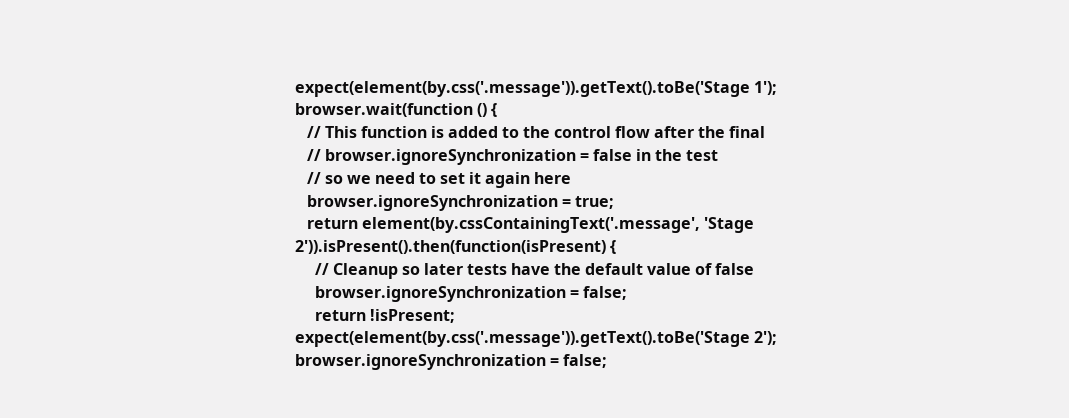expect(element(by.css('.message')).getText().toBe('Stage 1');
browser.wait(function () {
   // This function is added to the control flow after the final
   // browser.ignoreSynchronization = false in the test
   // so we need to set it again here
   browser.ignoreSynchronization = true;
   return element(by.cssContainingText('.message', 'Stage 2')).isPresent().then(function(isPresent) {
     // Cleanup so later tests have the default value of false
     browser.ignoreSynchronization = false;
     return !isPresent;
expect(element(by.css('.message')).getText().toBe('Stage 2');
browser.ignoreSynchronization = false;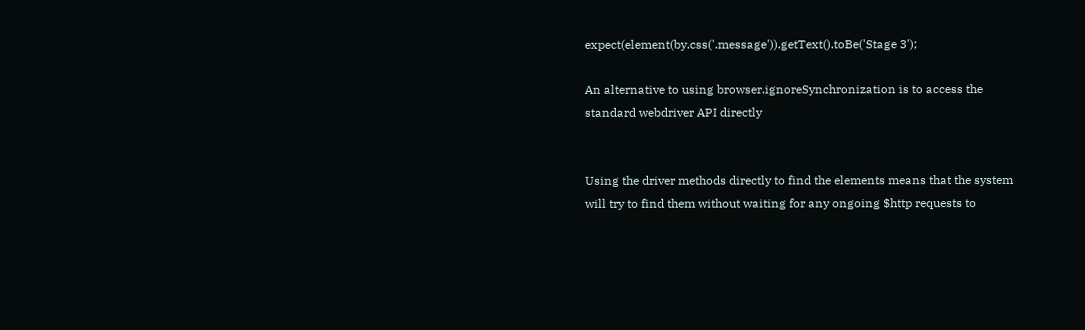expect(element(by.css('.message')).getText().toBe('Stage 3');

An alternative to using browser.ignoreSynchronization is to access the standard webdriver API directly


Using the driver methods directly to find the elements means that the system will try to find them without waiting for any ongoing $http requests to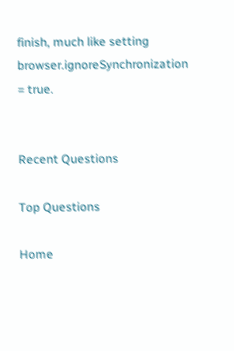finish, much like setting browser.ignoreSynchronization = true.


Recent Questions

Top Questions

Home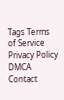Tags Terms of Service Privacy Policy DMCA Contact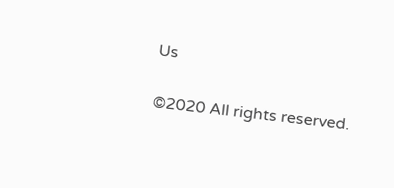Us

©2020 All rights reserved.